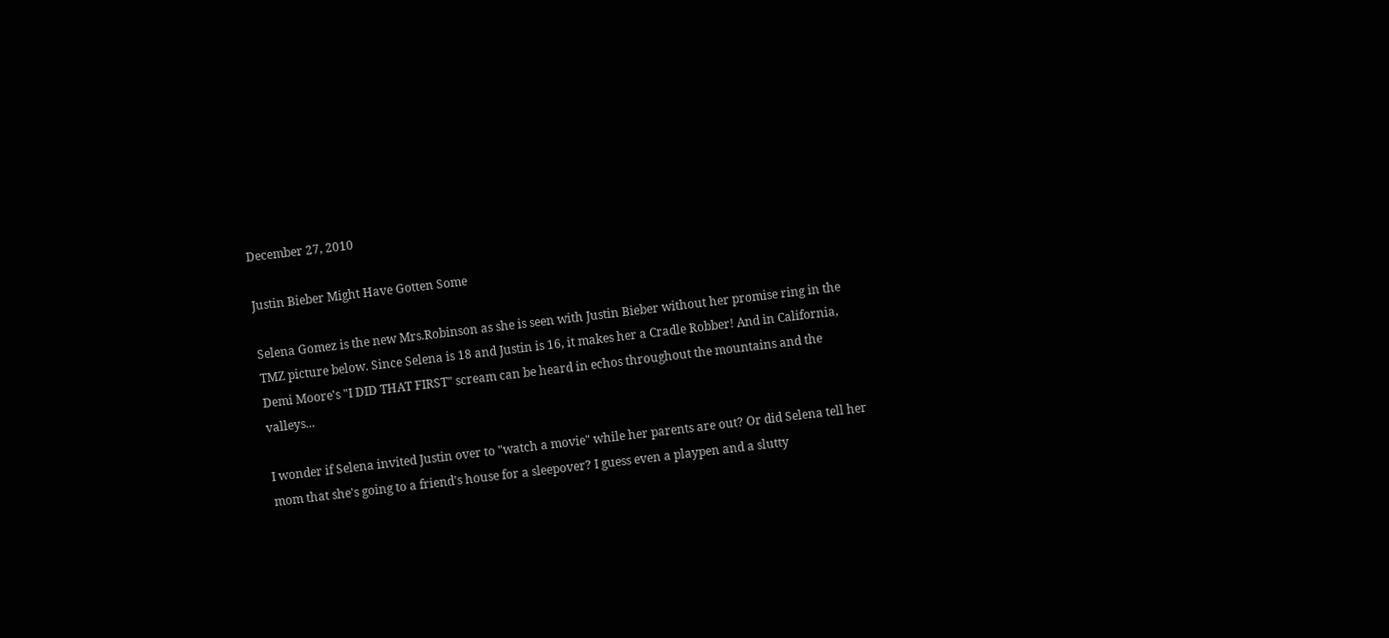December 27, 2010

Justin Bieber Might Have Gotten Some

Selena Gomez is the new Mrs.Robinson as she is seen with Justin Bieber without her promise ring in the TMZ picture below. Since Selena is 18 and Justin is 16, it makes her a Cradle Robber! And in California, Demi Moore's "I DID THAT FIRST" scream can be heard in echos throughout the mountains and the valleys...

I wonder if Selena invited Justin over to "watch a movie" while her parents are out? Or did Selena tell her mom that she's going to a friend's house for a sleepover? I guess even a playpen and a slutty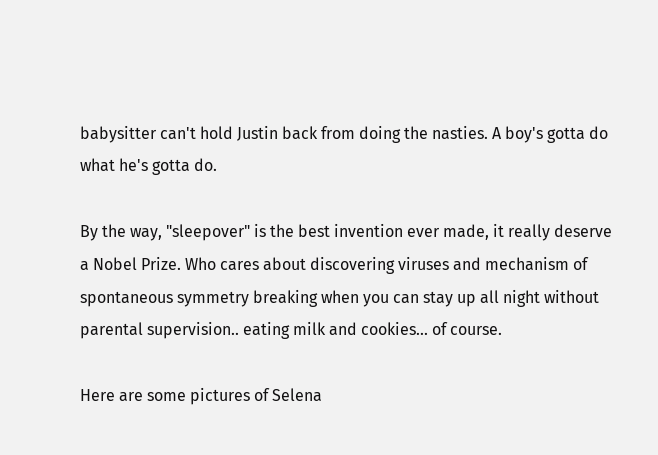babysitter can't hold Justin back from doing the nasties. A boy's gotta do what he's gotta do.

By the way, "sleepover" is the best invention ever made, it really deserve a Nobel Prize. Who cares about discovering viruses and mechanism of spontaneous symmetry breaking when you can stay up all night without parental supervision.. eating milk and cookies... of course.

Here are some pictures of Selena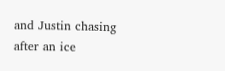and Justin chasing after an ice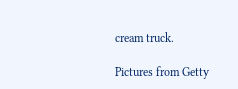cream truck.

Pictures from Getty